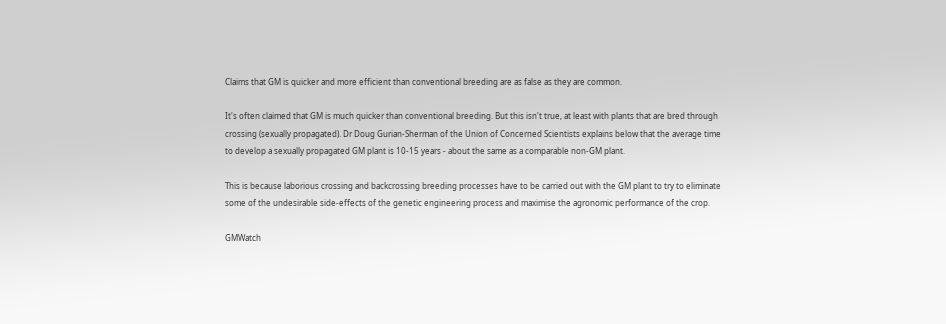Claims that GM is quicker and more efficient than conventional breeding are as false as they are common.

It's often claimed that GM is much quicker than conventional breeding. But this isn't true, at least with plants that are bred through crossing (sexually propagated). Dr Doug Gurian-Sherman of the Union of Concerned Scientists explains below that the average time to develop a sexually propagated GM plant is 10-15 years - about the same as a comparable non-GM plant.

This is because laborious crossing and backcrossing breeding processes have to be carried out with the GM plant to try to eliminate some of the undesirable side-effects of the genetic engineering process and maximise the agronomic performance of the crop.

GMWatch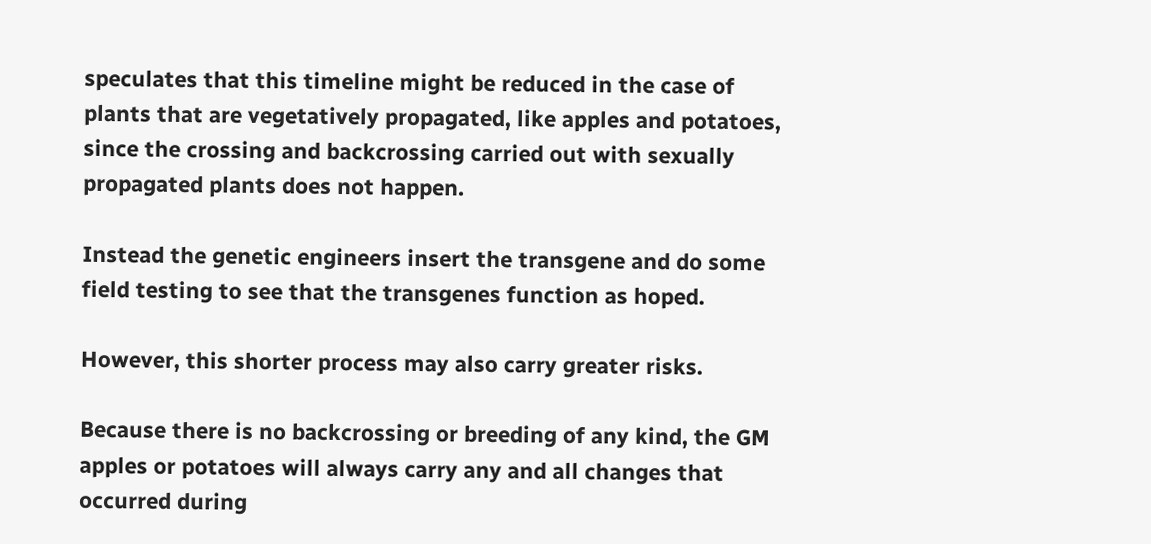speculates that this timeline might be reduced in the case of plants that are vegetatively propagated, like apples and potatoes, since the crossing and backcrossing carried out with sexually propagated plants does not happen.

Instead the genetic engineers insert the transgene and do some field testing to see that the transgenes function as hoped.

However, this shorter process may also carry greater risks.

Because there is no backcrossing or breeding of any kind, the GM apples or potatoes will always carry any and all changes that occurred during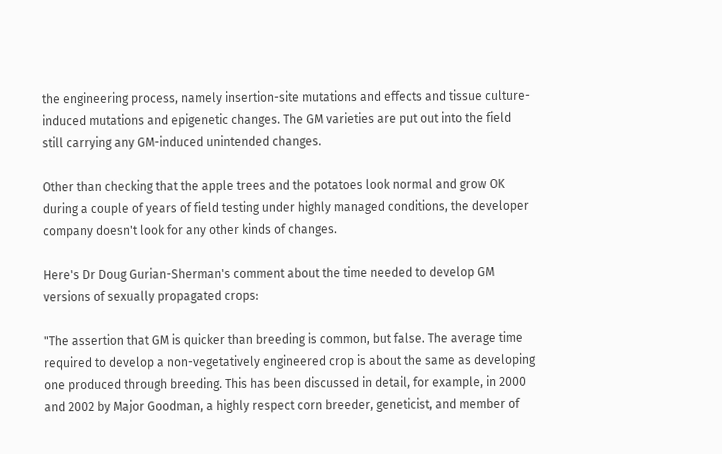the engineering process, namely insertion-site mutations and effects and tissue culture-induced mutations and epigenetic changes. The GM varieties are put out into the field still carrying any GM-induced unintended changes.

Other than checking that the apple trees and the potatoes look normal and grow OK during a couple of years of field testing under highly managed conditions, the developer company doesn't look for any other kinds of changes.

Here's Dr Doug Gurian-Sherman's comment about the time needed to develop GM versions of sexually propagated crops:

"The assertion that GM is quicker than breeding is common, but false. The average time required to develop a non-vegetatively engineered crop is about the same as developing one produced through breeding. This has been discussed in detail, for example, in 2000 and 2002 by Major Goodman, a highly respect corn breeder, geneticist, and member of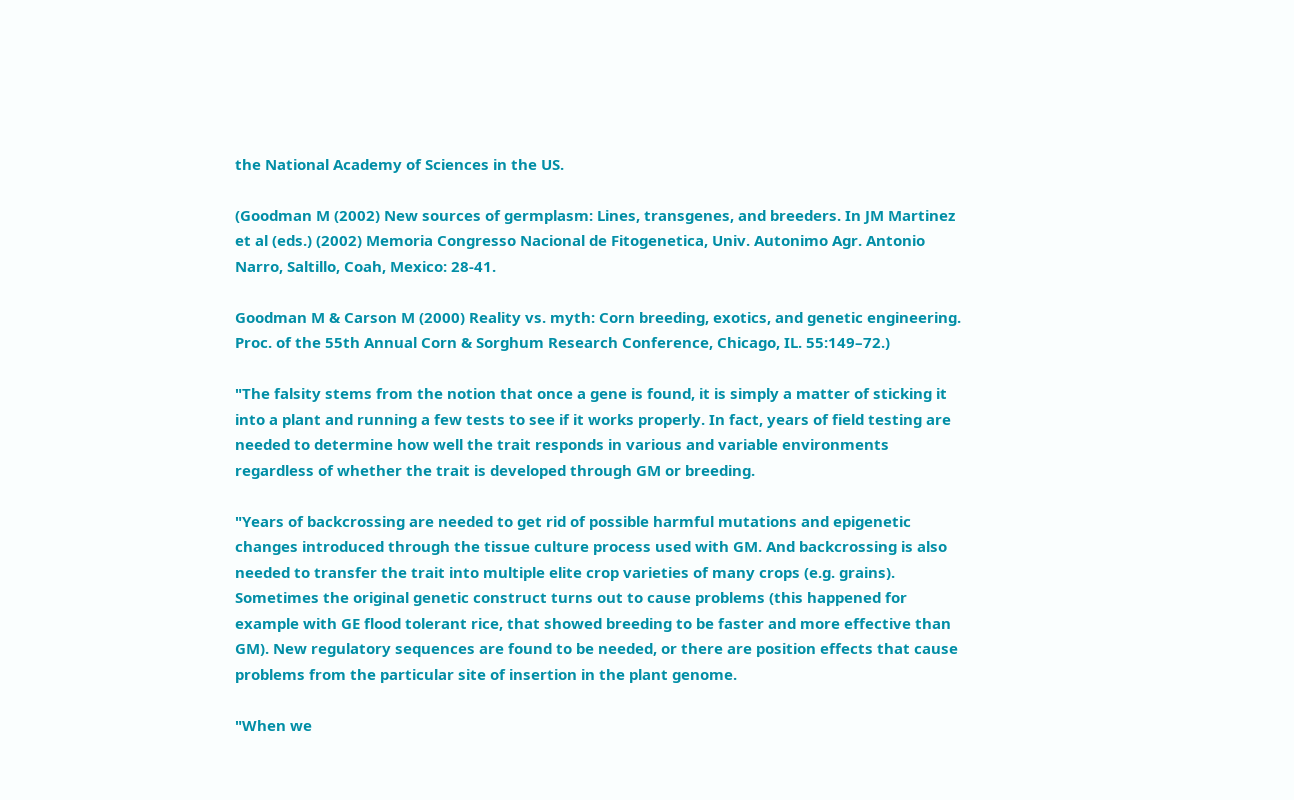the National Academy of Sciences in the US.

(Goodman M (2002) New sources of germplasm: Lines, transgenes, and breeders. In JM Martinez et al (eds.) (2002) Memoria Congresso Nacional de Fitogenetica, Univ. Autonimo Agr. Antonio Narro, Saltillo, Coah, Mexico: 28-41.

Goodman M & Carson M (2000) Reality vs. myth: Corn breeding, exotics, and genetic engineering. Proc. of the 55th Annual Corn & Sorghum Research Conference, Chicago, IL. 55:149–72.)

"The falsity stems from the notion that once a gene is found, it is simply a matter of sticking it into a plant and running a few tests to see if it works properly. In fact, years of field testing are needed to determine how well the trait responds in various and variable environments regardless of whether the trait is developed through GM or breeding.

"Years of backcrossing are needed to get rid of possible harmful mutations and epigenetic changes introduced through the tissue culture process used with GM. And backcrossing is also needed to transfer the trait into multiple elite crop varieties of many crops (e.g. grains). Sometimes the original genetic construct turns out to cause problems (this happened for example with GE flood tolerant rice, that showed breeding to be faster and more effective than GM). New regulatory sequences are found to be needed, or there are position effects that cause problems from the particular site of insertion in the plant genome.

"When we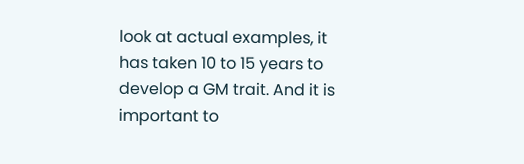look at actual examples, it has taken 10 to 15 years to develop a GM trait. And it is important to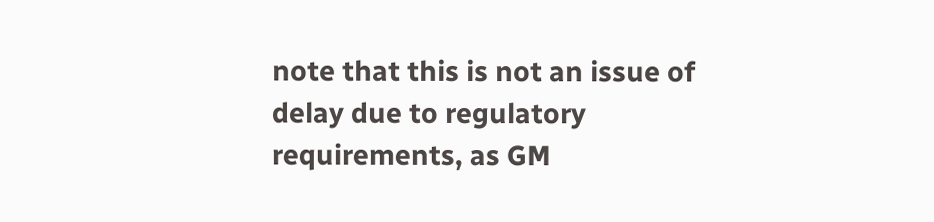note that this is not an issue of delay due to regulatory requirements, as GM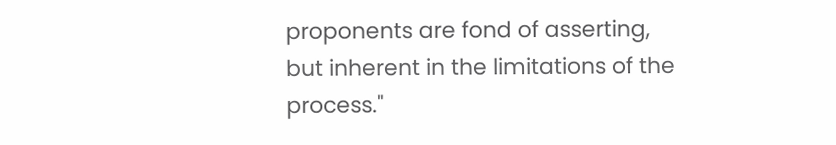proponents are fond of asserting, but inherent in the limitations of the process."